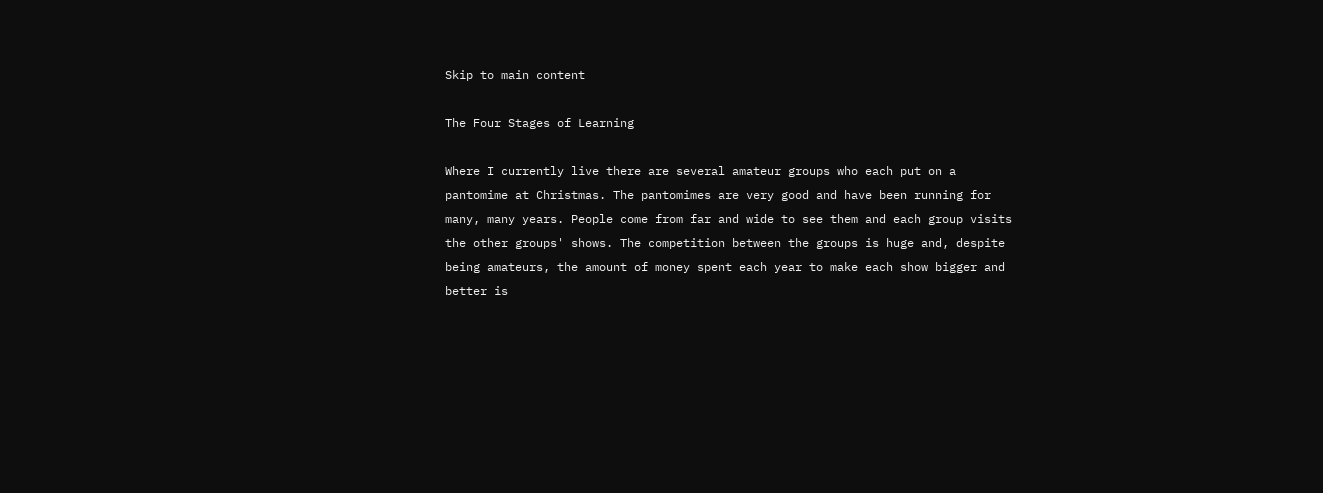Skip to main content

The Four Stages of Learning

Where I currently live there are several amateur groups who each put on a pantomime at Christmas. The pantomimes are very good and have been running for many, many years. People come from far and wide to see them and each group visits the other groups' shows. The competition between the groups is huge and, despite being amateurs, the amount of money spent each year to make each show bigger and better is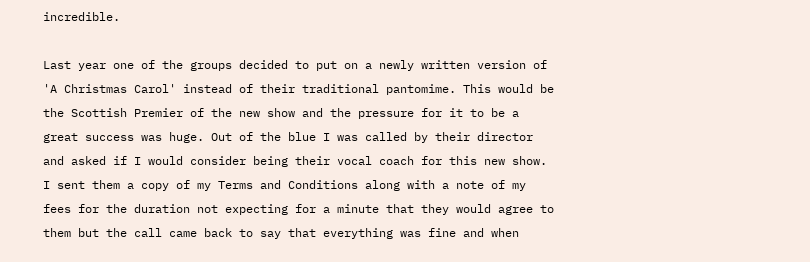incredible.

Last year one of the groups decided to put on a newly written version of 'A Christmas Carol' instead of their traditional pantomime. This would be the Scottish Premier of the new show and the pressure for it to be a great success was huge. Out of the blue I was called by their director and asked if I would consider being their vocal coach for this new show. I sent them a copy of my Terms and Conditions along with a note of my fees for the duration not expecting for a minute that they would agree to them but the call came back to say that everything was fine and when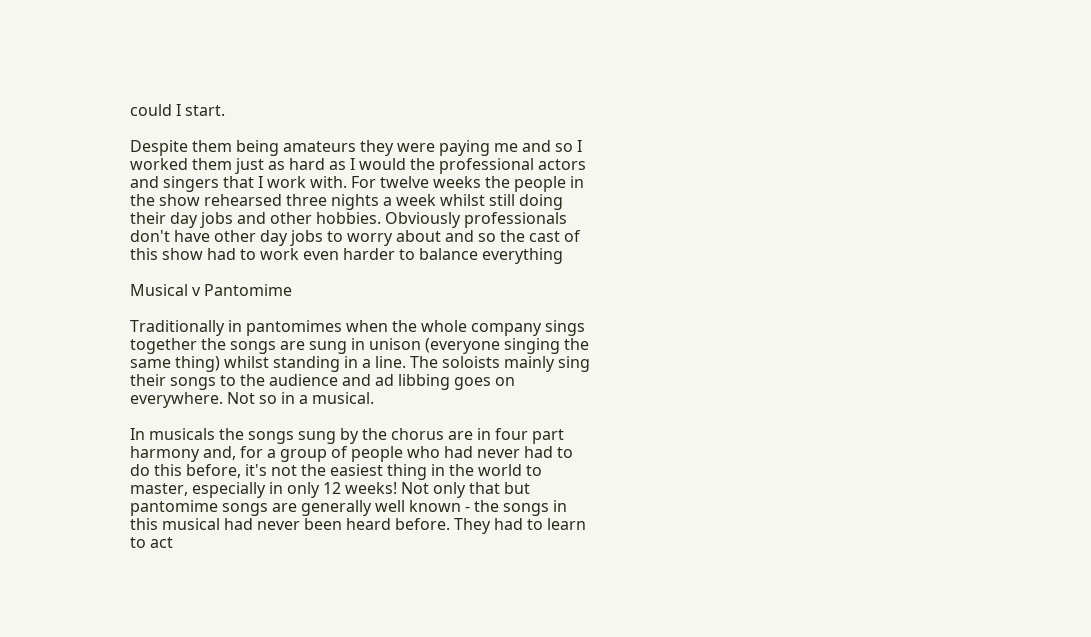could I start.

Despite them being amateurs they were paying me and so I worked them just as hard as I would the professional actors and singers that I work with. For twelve weeks the people in the show rehearsed three nights a week whilst still doing their day jobs and other hobbies. Obviously professionals don't have other day jobs to worry about and so the cast of this show had to work even harder to balance everything

Musical v Pantomime

Traditionally in pantomimes when the whole company sings together the songs are sung in unison (everyone singing the same thing) whilst standing in a line. The soloists mainly sing their songs to the audience and ad libbing goes on everywhere. Not so in a musical.

In musicals the songs sung by the chorus are in four part harmony and, for a group of people who had never had to do this before, it's not the easiest thing in the world to master, especially in only 12 weeks! Not only that but pantomime songs are generally well known - the songs in this musical had never been heard before. They had to learn to act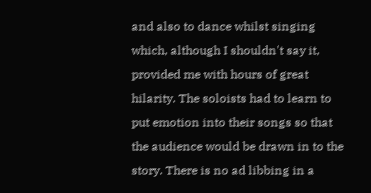and also to dance whilst singing which, although I shouldn't say it, provided me with hours of great hilarity. The soloists had to learn to put emotion into their songs so that the audience would be drawn in to the story. There is no ad libbing in a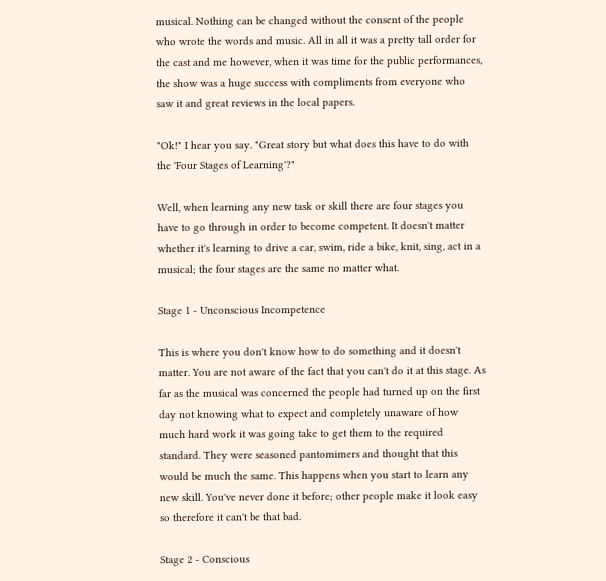musical. Nothing can be changed without the consent of the people who wrote the words and music. All in all it was a pretty tall order for the cast and me however, when it was time for the public performances, the show was a huge success with compliments from everyone who saw it and great reviews in the local papers.

"Ok!" I hear you say. "Great story but what does this have to do with the 'Four Stages of Learning'?"

Well, when learning any new task or skill there are four stages you have to go through in order to become competent. It doesn't matter whether it's learning to drive a car, swim, ride a bike, knit, sing, act in a musical; the four stages are the same no matter what.

Stage 1 - Unconscious Incompetence

This is where you don't know how to do something and it doesn't matter. You are not aware of the fact that you can't do it at this stage. As far as the musical was concerned the people had turned up on the first day not knowing what to expect and completely unaware of how much hard work it was going take to get them to the required standard. They were seasoned pantomimers and thought that this would be much the same. This happens when you start to learn any new skill. You've never done it before; other people make it look easy so therefore it can't be that bad.

Stage 2 - Conscious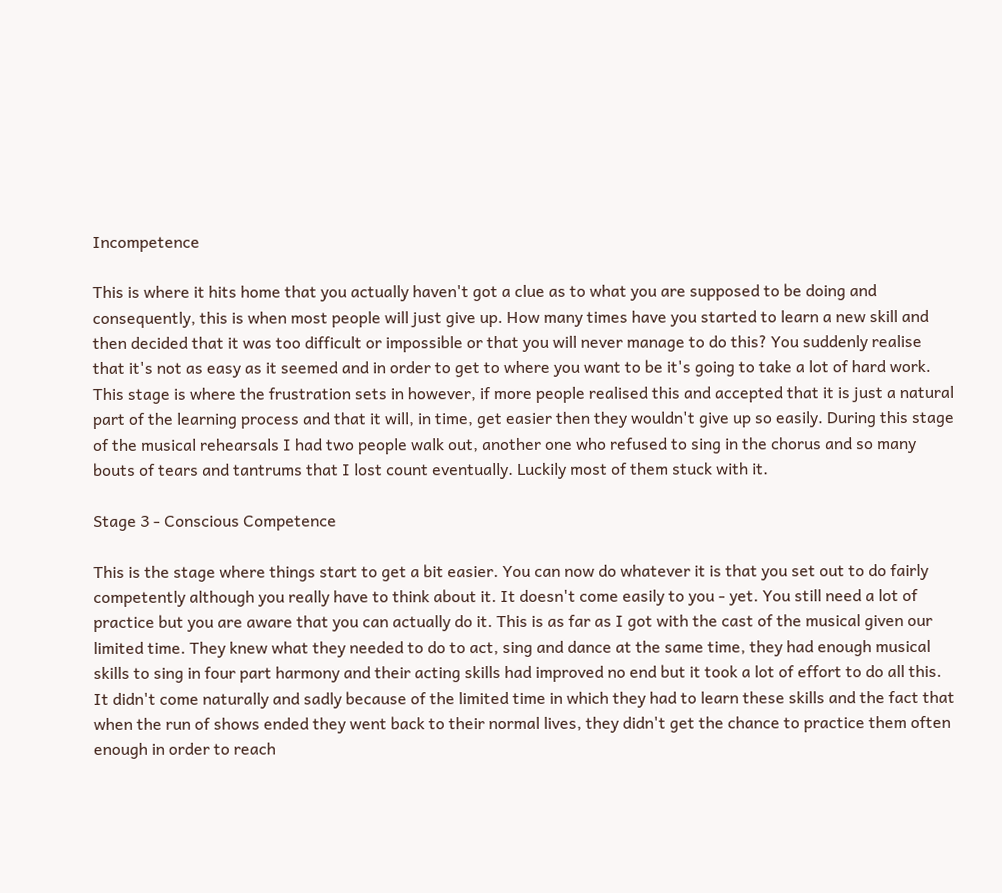Incompetence

This is where it hits home that you actually haven't got a clue as to what you are supposed to be doing and consequently, this is when most people will just give up. How many times have you started to learn a new skill and then decided that it was too difficult or impossible or that you will never manage to do this? You suddenly realise that it's not as easy as it seemed and in order to get to where you want to be it's going to take a lot of hard work. This stage is where the frustration sets in however, if more people realised this and accepted that it is just a natural part of the learning process and that it will, in time, get easier then they wouldn't give up so easily. During this stage of the musical rehearsals I had two people walk out, another one who refused to sing in the chorus and so many bouts of tears and tantrums that I lost count eventually. Luckily most of them stuck with it.

Stage 3 - Conscious Competence

This is the stage where things start to get a bit easier. You can now do whatever it is that you set out to do fairly competently although you really have to think about it. It doesn't come easily to you - yet. You still need a lot of practice but you are aware that you can actually do it. This is as far as I got with the cast of the musical given our limited time. They knew what they needed to do to act, sing and dance at the same time, they had enough musical skills to sing in four part harmony and their acting skills had improved no end but it took a lot of effort to do all this. It didn't come naturally and sadly because of the limited time in which they had to learn these skills and the fact that when the run of shows ended they went back to their normal lives, they didn't get the chance to practice them often enough in order to reach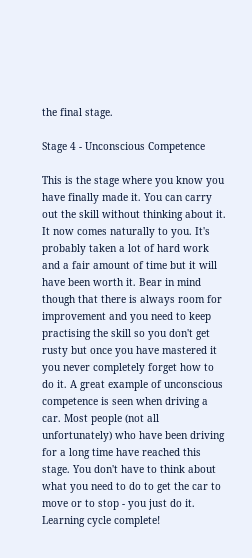the final stage.

Stage 4 - Unconscious Competence

This is the stage where you know you have finally made it. You can carry out the skill without thinking about it. It now comes naturally to you. It's probably taken a lot of hard work and a fair amount of time but it will have been worth it. Bear in mind though that there is always room for improvement and you need to keep practising the skill so you don't get rusty but once you have mastered it you never completely forget how to do it. A great example of unconscious competence is seen when driving a car. Most people (not all unfortunately) who have been driving for a long time have reached this stage. You don't have to think about what you need to do to get the car to move or to stop - you just do it. Learning cycle complete!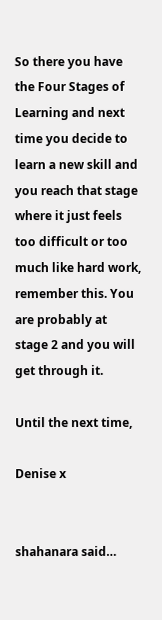So there you have the Four Stages of Learning and next time you decide to learn a new skill and you reach that stage where it just feels too difficult or too much like hard work, remember this. You are probably at stage 2 and you will get through it.

Until the next time,

Denise x


shahanara said…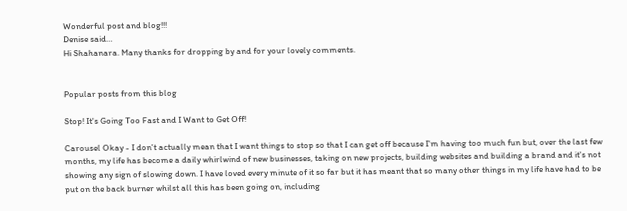Wonderful post and blog!!!
Denise said…
Hi Shahanara. Many thanks for dropping by and for your lovely comments.


Popular posts from this blog

Stop! It's Going Too Fast and I Want to Get Off!

Carousel Okay - I don't actually mean that I want things to stop so that I can get off because I'm having too much fun but, over the last few months, my life has become a daily whirlwind of new businesses, taking on new projects, building websites and building a brand and it's not showing any sign of slowing down. I have loved every minute of it so far but it has meant that so many other things in my life have had to be put on the back burner whilst all this has been going on, including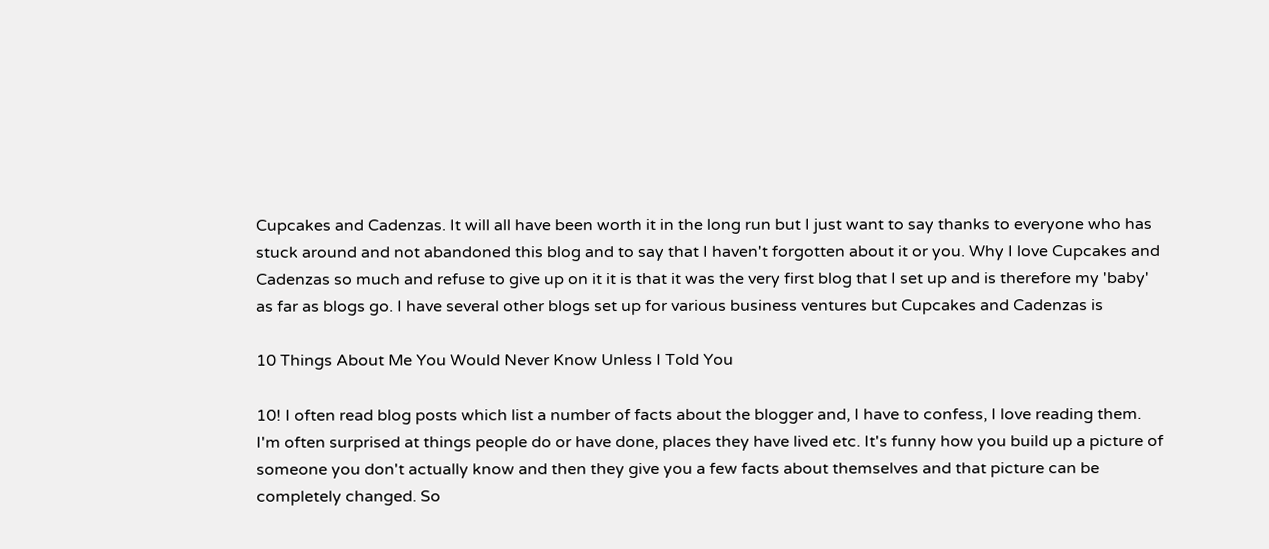Cupcakes and Cadenzas. It will all have been worth it in the long run but I just want to say thanks to everyone who has stuck around and not abandoned this blog and to say that I haven't forgotten about it or you. Why I love Cupcakes and Cadenzas so much and refuse to give up on it it is that it was the very first blog that I set up and is therefore my 'baby' as far as blogs go. I have several other blogs set up for various business ventures but Cupcakes and Cadenzas is

10 Things About Me You Would Never Know Unless I Told You

10! I often read blog posts which list a number of facts about the blogger and, I have to confess, I love reading them. I'm often surprised at things people do or have done, places they have lived etc. It's funny how you build up a picture of someone you don't actually know and then they give you a few facts about themselves and that picture can be completely changed. So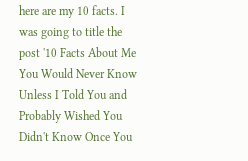here are my 10 facts. I was going to title the post '10 Facts About Me You Would Never Know Unless I Told You and Probably Wished You Didn't Know Once You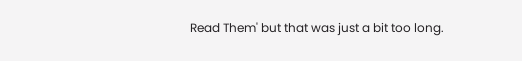Read Them' but that was just a bit too long.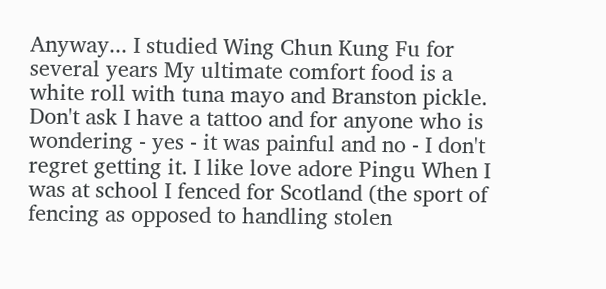Anyway... I studied Wing Chun Kung Fu for several years My ultimate comfort food is a white roll with tuna mayo and Branston pickle. Don't ask I have a tattoo and for anyone who is wondering - yes - it was painful and no - I don't regret getting it. I like love adore Pingu When I was at school I fenced for Scotland (the sport of fencing as opposed to handling stolen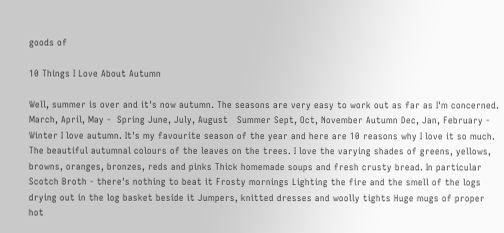goods of

10 Things I Love About Autumn

Well, summer is over and it's now autumn. The seasons are very easy to work out as far as I'm concerned. March, April, May -  Spring June, July, August   Summer Sept, Oct, November Autumn Dec, Jan, February - Winter I love autumn. It's my favourite season of the year and here are 10 reasons why I love it so much. The beautiful autumnal colours of the leaves on the trees. I love the varying shades of greens, yellows, browns, oranges, bronzes, reds and pinks Thick homemade soups and fresh crusty bread. In particular Scotch Broth - there's nothing to beat it Frosty mornings Lighting the fire and the smell of the logs drying out in the log basket beside it Jumpers, knitted dresses and woolly tights Huge mugs of proper hot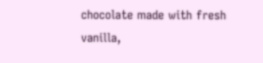chocolate made with fresh vanilla,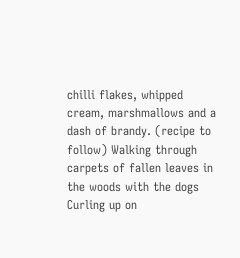chilli flakes, whipped cream, marshmallows and a dash of brandy. (recipe to follow) Walking through carpets of fallen leaves in the woods with the dogs Curling up on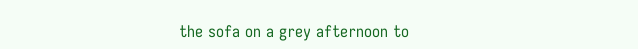the sofa on a grey afternoon to